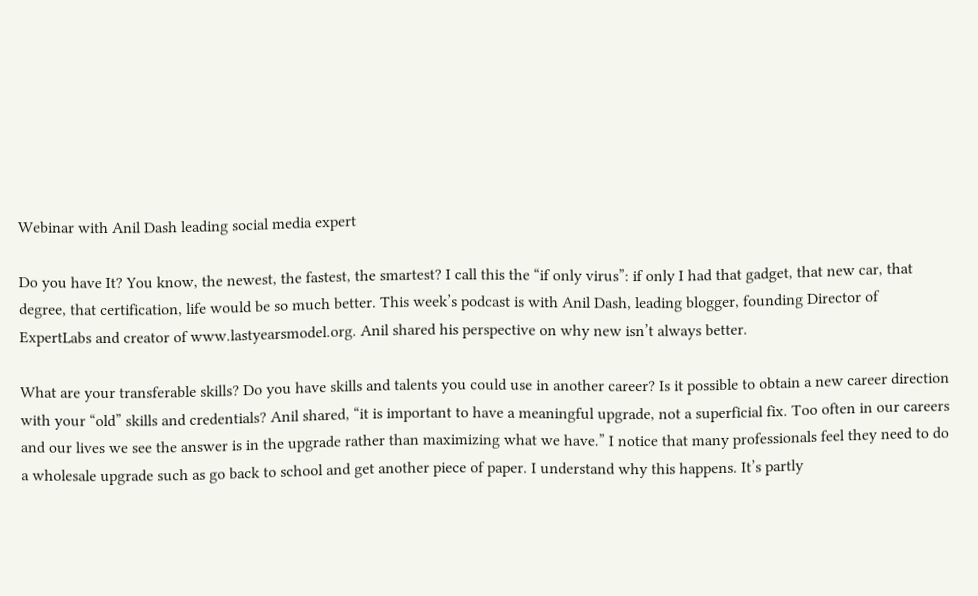Webinar with Anil Dash leading social media expert

Do you have It? You know, the newest, the fastest, the smartest? I call this the “if only virus”: if only I had that gadget, that new car, that degree, that certification, life would be so much better. This week’s podcast is with Anil Dash, leading blogger, founding Director of ExpertLabs and creator of www.lastyearsmodel.org. Anil shared his perspective on why new isn’t always better.

What are your transferable skills? Do you have skills and talents you could use in another career? Is it possible to obtain a new career direction with your “old” skills and credentials? Anil shared, “it is important to have a meaningful upgrade, not a superficial fix. Too often in our careers and our lives we see the answer is in the upgrade rather than maximizing what we have.” I notice that many professionals feel they need to do a wholesale upgrade such as go back to school and get another piece of paper. I understand why this happens. It’s partly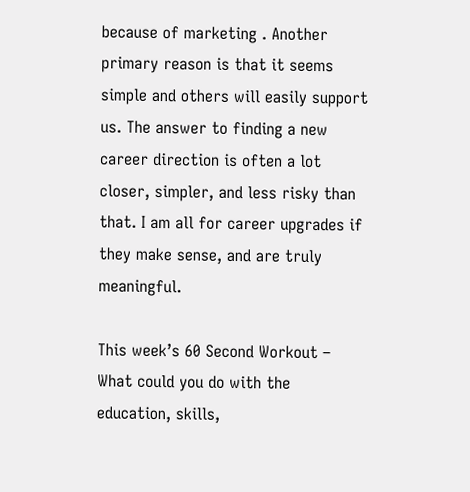because of marketing . Another primary reason is that it seems simple and others will easily support us. The answer to finding a new career direction is often a lot closer, simpler, and less risky than that. I am all for career upgrades if they make sense, and are truly meaningful.

This week’s 60 Second Workout – What could you do with the education, skills,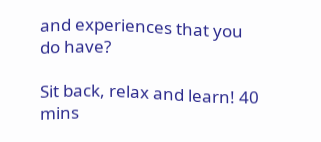and experiences that you do have?

Sit back, relax and learn! 40 mins